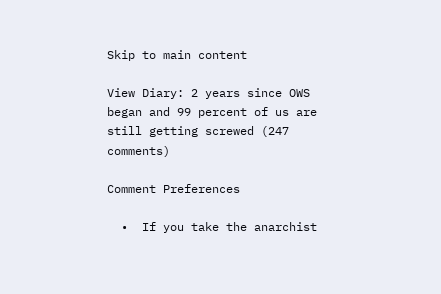Skip to main content

View Diary: 2 years since OWS began and 99 percent of us are still getting screwed (247 comments)

Comment Preferences

  •  If you take the anarchist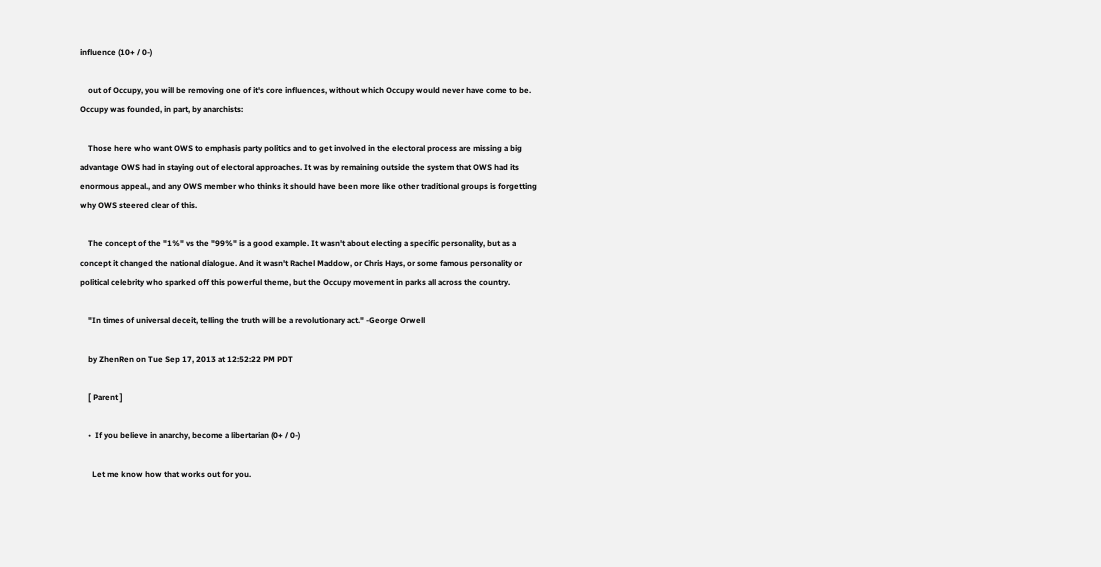influence (10+ / 0-)

    out of Occupy, you will be removing one of it's core influences, without which Occupy would never have come to be. Occupy was founded, in part, by anarchists:

    Those here who want OWS to emphasis party politics and to get involved in the electoral process are missing a big advantage OWS had in staying out of electoral approaches. It was by remaining outside the system that OWS had its enormous appeal., and any OWS member who thinks it should have been more like other traditional groups is forgetting why OWS steered clear of this.

    The concept of the "1%" vs the "99%" is a good example. It wasn't about electing a specific personality, but as a concept it changed the national dialogue. And it wasn't Rachel Maddow, or Chris Hays, or some famous personality or political celebrity who sparked off this powerful theme, but the Occupy movement in parks all across the country.

    "In times of universal deceit, telling the truth will be a revolutionary act." -George Orwell

    by ZhenRen on Tue Sep 17, 2013 at 12:52:22 PM PDT

    [ Parent ]

    •  If you believe in anarchy, become a libertarian (0+ / 0-)

      Let me know how that works out for you.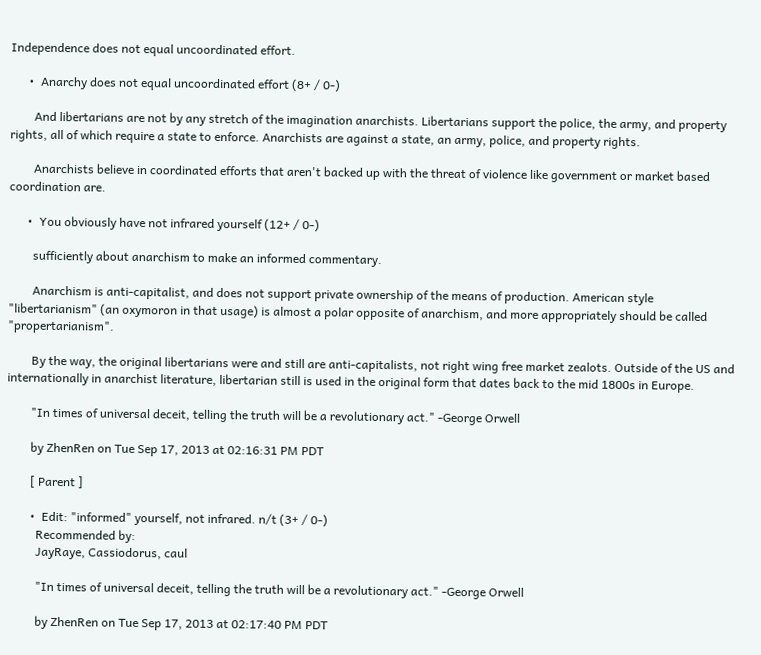Independence does not equal uncoordinated effort.

      •  Anarchy does not equal uncoordinated effort (8+ / 0-)

        And libertarians are not by any stretch of the imagination anarchists. Libertarians support the police, the army, and property rights, all of which require a state to enforce. Anarchists are against a state, an army, police, and property rights.

        Anarchists believe in coordinated efforts that aren't backed up with the threat of violence like government or market based coordination are.

      •  You obviously have not infrared yourself (12+ / 0-)

        sufficiently about anarchism to make an informed commentary.

        Anarchism is anti-capitalist, and does not support private ownership of the means of production. American style "libertarianism" (an oxymoron in that usage) is almost a polar opposite of anarchism, and more appropriately should be called "propertarianism".

        By the way, the original libertarians were and still are anti-capitalists, not right wing free market zealots. Outside of the US and internationally in anarchist literature, libertarian still is used in the original form that dates back to the mid 1800s in Europe.

        "In times of universal deceit, telling the truth will be a revolutionary act." -George Orwell

        by ZhenRen on Tue Sep 17, 2013 at 02:16:31 PM PDT

        [ Parent ]

        •  Edit: "informed" yourself, not infrared. n/t (3+ / 0-)
          Recommended by:
          JayRaye, Cassiodorus, caul

          "In times of universal deceit, telling the truth will be a revolutionary act." -George Orwell

          by ZhenRen on Tue Sep 17, 2013 at 02:17:40 PM PDT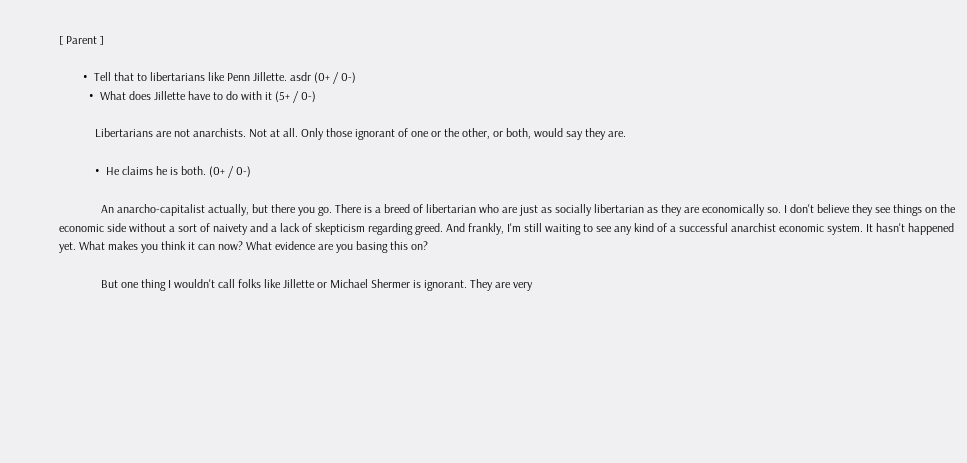[ Parent ]

        •  Tell that to libertarians like Penn Jillette. asdr (0+ / 0-)
          •  What does Jillette have to do with it (5+ / 0-)

            Libertarians are not anarchists. Not at all. Only those ignorant of one or the other, or both, would say they are.

            •  He claims he is both. (0+ / 0-)

              An anarcho-capitalist actually, but there you go. There is a breed of libertarian who are just as socially libertarian as they are economically so. I don't believe they see things on the economic side without a sort of naivety and a lack of skepticism regarding greed. And frankly, I'm still waiting to see any kind of a successful anarchist economic system. It hasn't happened yet. What makes you think it can now? What evidence are you basing this on?

              But one thing I wouldn't call folks like Jillette or Michael Shermer is ignorant. They are very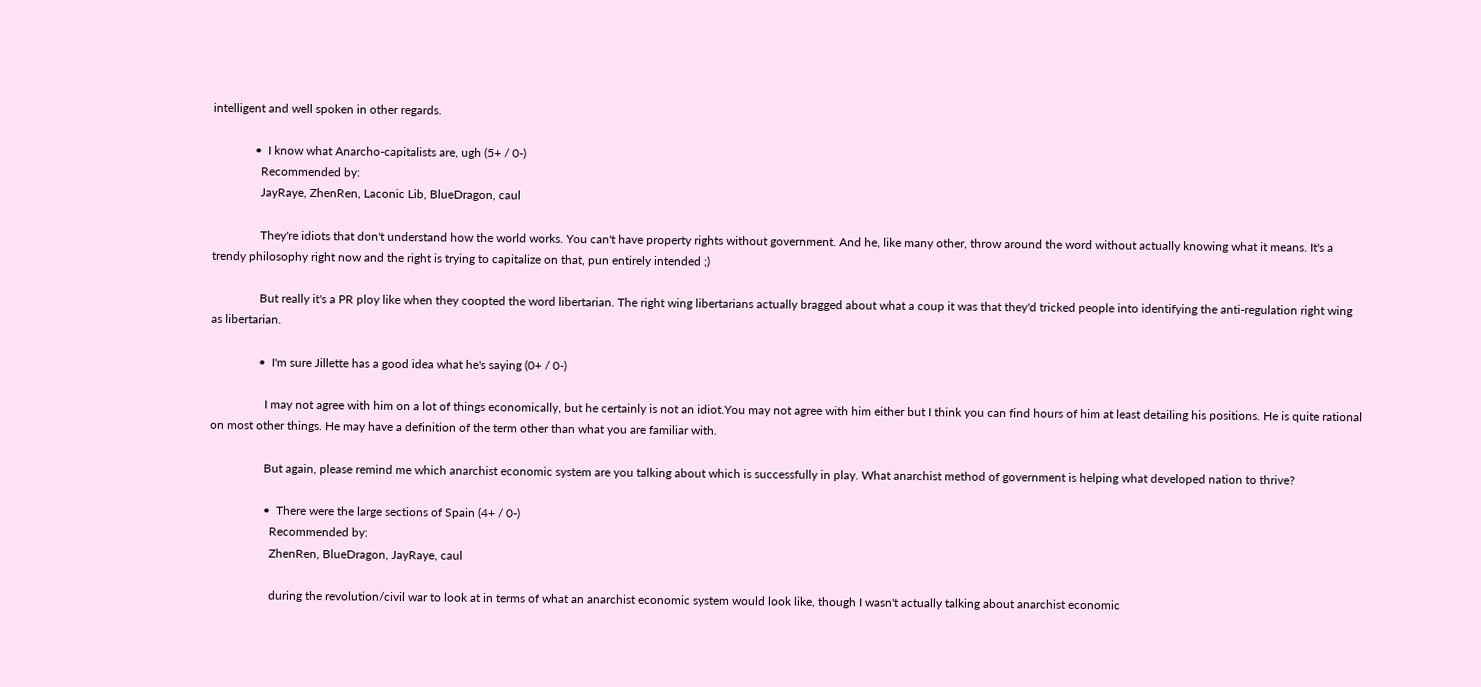intelligent and well spoken in other regards.

              •  I know what Anarcho-capitalists are, ugh (5+ / 0-)
                Recommended by:
                JayRaye, ZhenRen, Laconic Lib, BlueDragon, caul

                They're idiots that don't understand how the world works. You can't have property rights without government. And he, like many other, throw around the word without actually knowing what it means. It's a trendy philosophy right now and the right is trying to capitalize on that, pun entirely intended ;)

                But really it's a PR ploy like when they coopted the word libertarian. The right wing libertarians actually bragged about what a coup it was that they'd tricked people into identifying the anti-regulation right wing as libertarian.

                •  I'm sure Jillette has a good idea what he's saying (0+ / 0-)

                  I may not agree with him on a lot of things economically, but he certainly is not an idiot.You may not agree with him either but I think you can find hours of him at least detailing his positions. He is quite rational on most other things. He may have a definition of the term other than what you are familiar with.

                  But again, please remind me which anarchist economic system are you talking about which is successfully in play. What anarchist method of government is helping what developed nation to thrive?

                  •  There were the large sections of Spain (4+ / 0-)
                    Recommended by:
                    ZhenRen, BlueDragon, JayRaye, caul

                    during the revolution/civil war to look at in terms of what an anarchist economic system would look like, though I wasn't actually talking about anarchist economic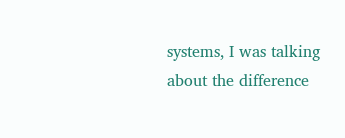systems, I was talking about the difference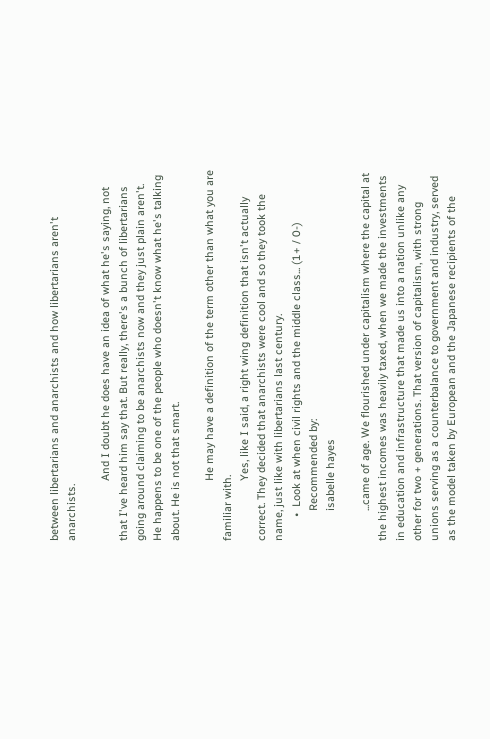between libertarians and anarchists and how libertarians aren't anarchists.

                    And I doubt he does have an idea of what he's saying, not that I've heard him say that. But really, there's a bunch of libertarians going around claiming to be anarchists now and they just plain aren't. He happens to be one of the people who doesn't know what he's talking about. He is not that smart.

                    He may have a definition of the term other than what you are familiar with.
                    Yes, like I said, a right wing definition that isn't actually correct. They decided that anarchists were cool and so they took the name, just like with libertarians last century.
        •  Look at when civil rights and the middle class... (1+ / 0-)
          Recommended by:
          isabelle hayes

          ...came of age. We flourished under capitalism where the capital at the highest incomes was heavily taxed, when we made the investments in education and infrastructure that made us into a nation unlike any other for two + generations. That version of capitalism, with strong unions serving as a counterbalance to government and industry, served as the model taken by European and the Japanese recipients of the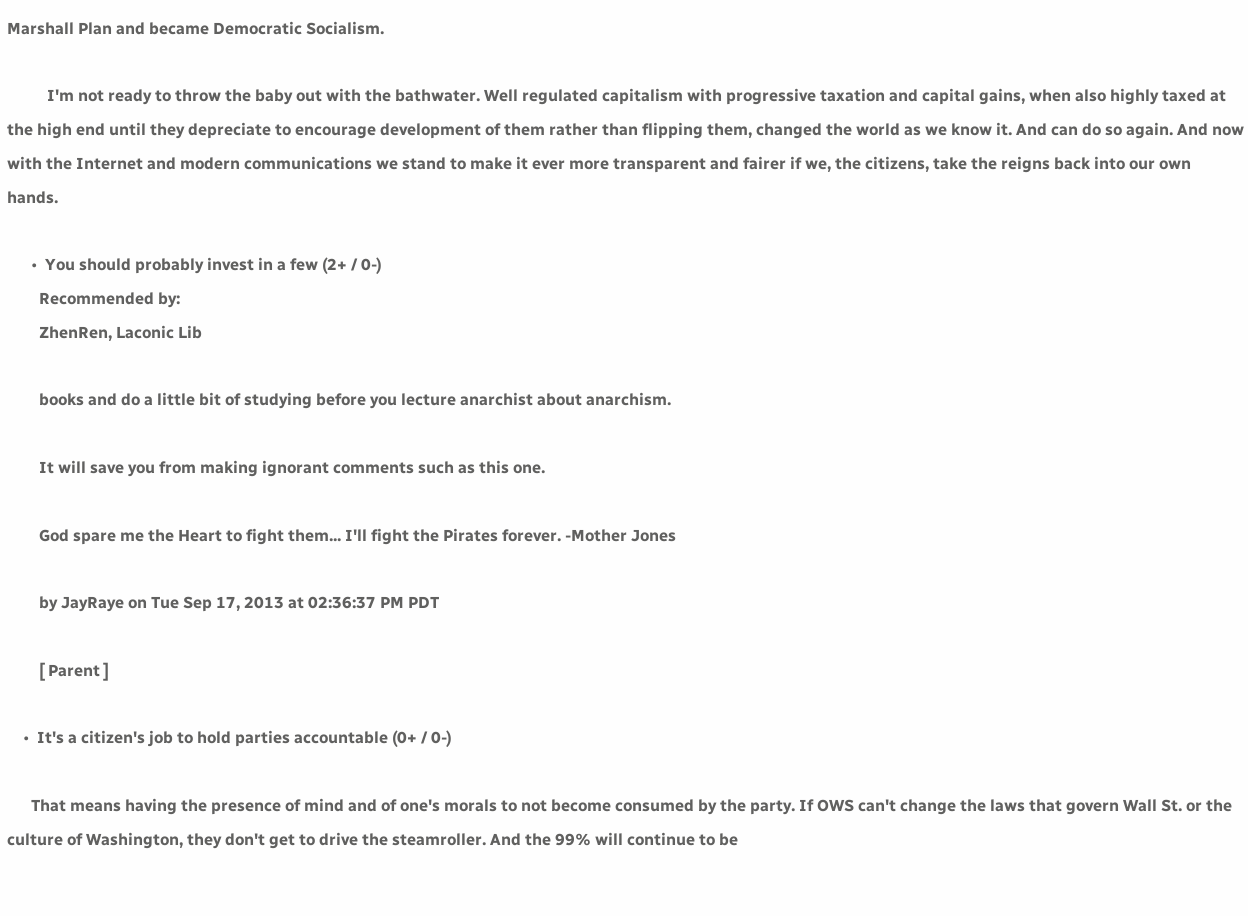Marshall Plan and became Democratic Socialism.

          I'm not ready to throw the baby out with the bathwater. Well regulated capitalism with progressive taxation and capital gains, when also highly taxed at the high end until they depreciate to encourage development of them rather than flipping them, changed the world as we know it. And can do so again. And now with the Internet and modern communications we stand to make it ever more transparent and fairer if we, the citizens, take the reigns back into our own hands.

      •  You should probably invest in a few (2+ / 0-)
        Recommended by:
        ZhenRen, Laconic Lib

        books and do a little bit of studying before you lecture anarchist about anarchism.

        It will save you from making ignorant comments such as this one.

        God spare me the Heart to fight them... I'll fight the Pirates forever. -Mother Jones

        by JayRaye on Tue Sep 17, 2013 at 02:36:37 PM PDT

        [ Parent ]

    •  It's a citizen's job to hold parties accountable (0+ / 0-)

      That means having the presence of mind and of one's morals to not become consumed by the party. If OWS can't change the laws that govern Wall St. or the culture of Washington, they don't get to drive the steamroller. And the 99% will continue to be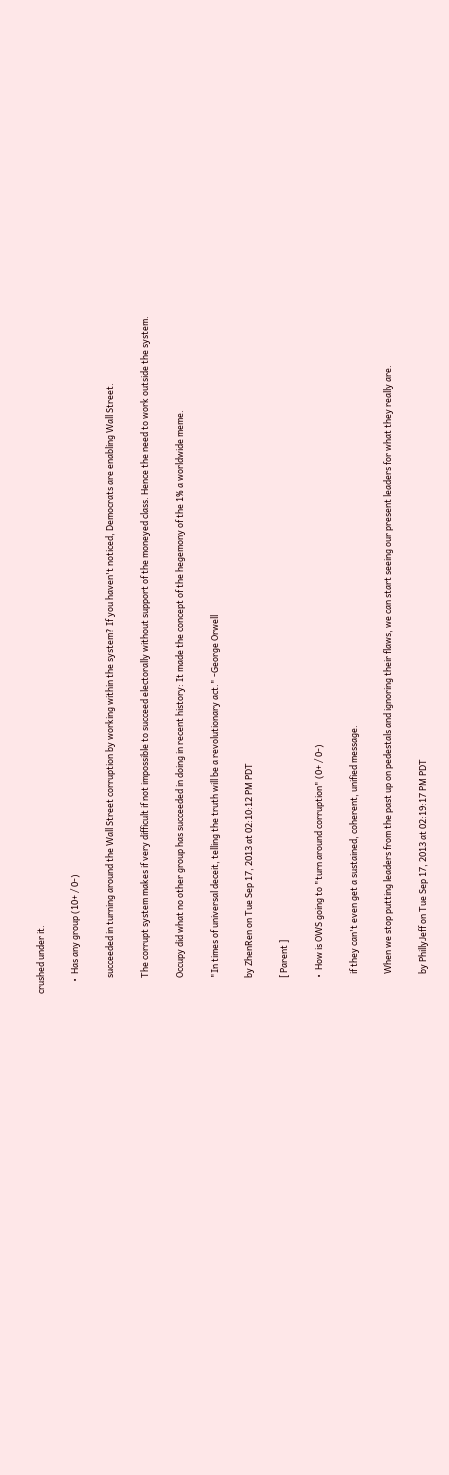crushed under it.

      •  Has any group (10+ / 0-)

        succeeded in turning around the Wall Street corruption by working within the system? If you haven't noticed, Democrats are enabling Wall Street.

        The corrupt system makes if very difficult if not impossible to succeed electorally without support of the moneyed class. Hence the need to work outside the system.

        Occupy did what no other group has succeeded in doing in recent history: It made the concept of the hegemony of the 1% a worldwide meme.

        "In times of universal deceit, telling the truth will be a revolutionary act." -George Orwell

        by ZhenRen on Tue Sep 17, 2013 at 02:10:12 PM PDT

        [ Parent ]

        •  How is OWS going to "turn around corruption" (0+ / 0-)

          if they can't even get a sustained, coherent, unified message.

          When we stop putting leaders from the past up on pedestals and ignoring their flaws, we can start seeing our present leaders for what they really are.

          by PhillyJeff on Tue Sep 17, 2013 at 02:19:17 PM PDT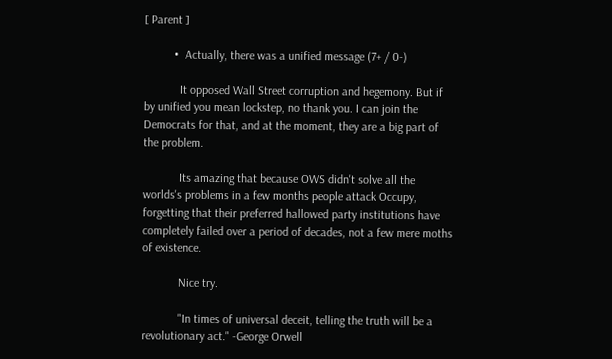[ Parent ]

          •  Actually, there was a unified message (7+ / 0-)

            It opposed Wall Street corruption and hegemony. But if by unified you mean lockstep, no thank you. I can join the Democrats for that, and at the moment, they are a big part of the problem.

            Its amazing that because OWS didn't solve all the worlds's problems in a few months people attack Occupy, forgetting that their preferred hallowed party institutions have completely failed over a period of decades, not a few mere moths of existence.

            Nice try.

            "In times of universal deceit, telling the truth will be a revolutionary act." -George Orwell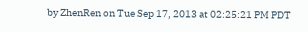by ZhenRen on Tue Sep 17, 2013 at 02:25:21 PM PDT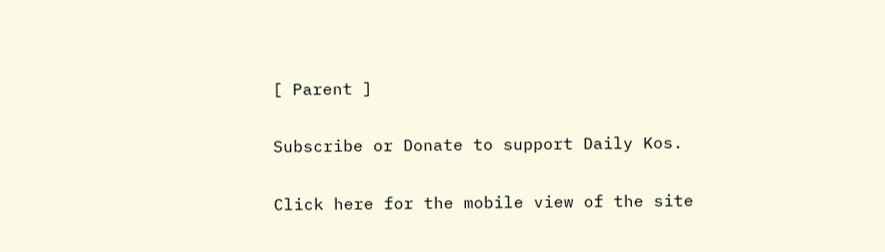[ Parent ]

Subscribe or Donate to support Daily Kos.

Click here for the mobile view of the site